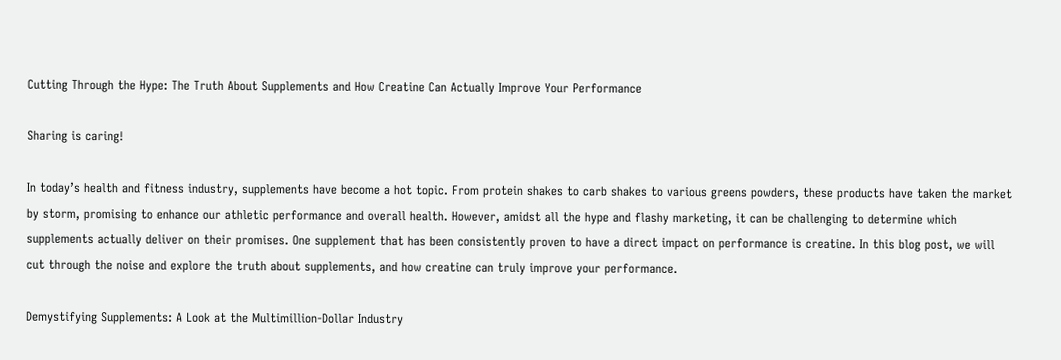Cutting Through the Hype: The Truth About Supplements and How Creatine Can Actually Improve Your Performance

Sharing is caring!

In today’s health and fitness industry, supplements have become a hot topic. From protein shakes to carb shakes to various greens powders, these products have taken the market by storm, promising to enhance our athletic performance and overall health. However, amidst all the hype and flashy marketing, it can be challenging to determine which supplements actually deliver on their promises. One supplement that has been consistently proven to have a direct impact on performance is creatine. In this blog post, we will cut through the noise and explore the truth about supplements, and how creatine can truly improve your performance.

Demystifying Supplements: A Look at the Multimillion-Dollar Industry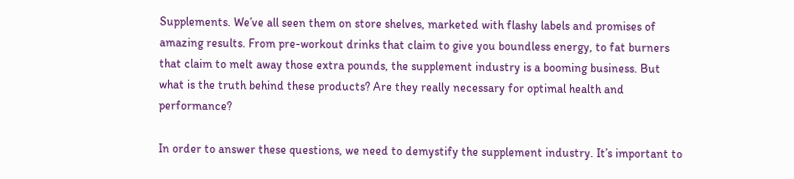Supplements. We’ve all seen them on store shelves, marketed with flashy labels and promises of amazing results. From pre-workout drinks that claim to give you boundless energy, to fat burners that claim to melt away those extra pounds, the supplement industry is a booming business. But what is the truth behind these products? Are they really necessary for optimal health and performance?

In order to answer these questions, we need to demystify the supplement industry. It’s important to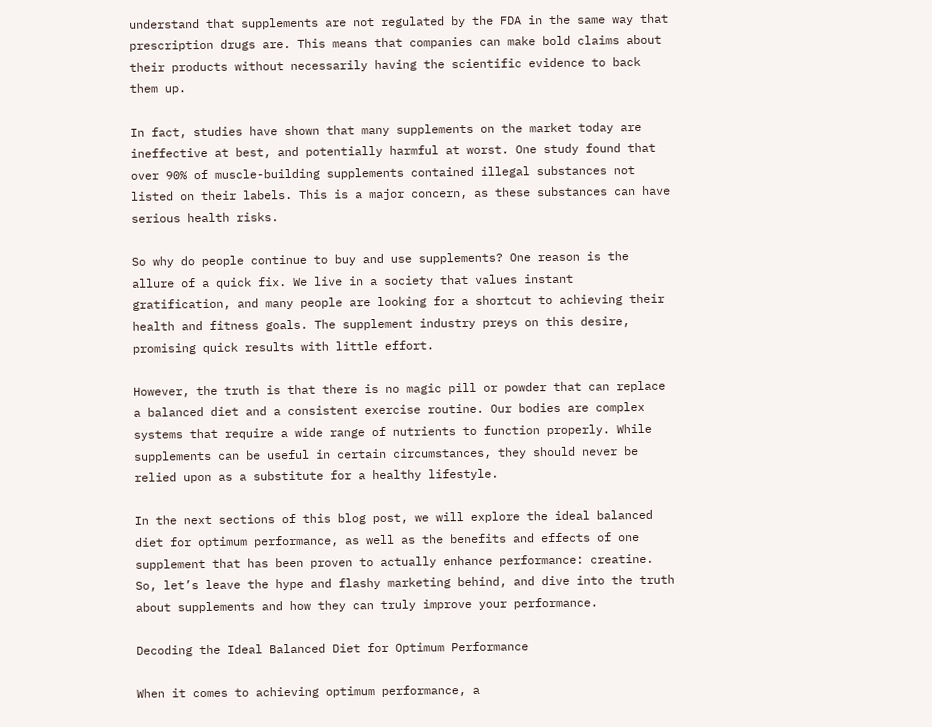understand that supplements are not regulated by the FDA in the same way that prescription drugs are. This means that companies can make bold claims about their products without necessarily having the scientific evidence to back them up.

In fact, studies have shown that many supplements on the market today are ineffective at best, and potentially harmful at worst. One study found that over 90% of muscle-building supplements contained illegal substances not listed on their labels. This is a major concern, as these substances can have serious health risks.

So why do people continue to buy and use supplements? One reason is the allure of a quick fix. We live in a society that values instant gratification, and many people are looking for a shortcut to achieving their health and fitness goals. The supplement industry preys on this desire, promising quick results with little effort.

However, the truth is that there is no magic pill or powder that can replace a balanced diet and a consistent exercise routine. Our bodies are complex systems that require a wide range of nutrients to function properly. While supplements can be useful in certain circumstances, they should never be relied upon as a substitute for a healthy lifestyle.

In the next sections of this blog post, we will explore the ideal balanced diet for optimum performance, as well as the benefits and effects of one supplement that has been proven to actually enhance performance: creatine. So, let’s leave the hype and flashy marketing behind, and dive into the truth about supplements and how they can truly improve your performance.

Decoding the Ideal Balanced Diet for Optimum Performance

When it comes to achieving optimum performance, a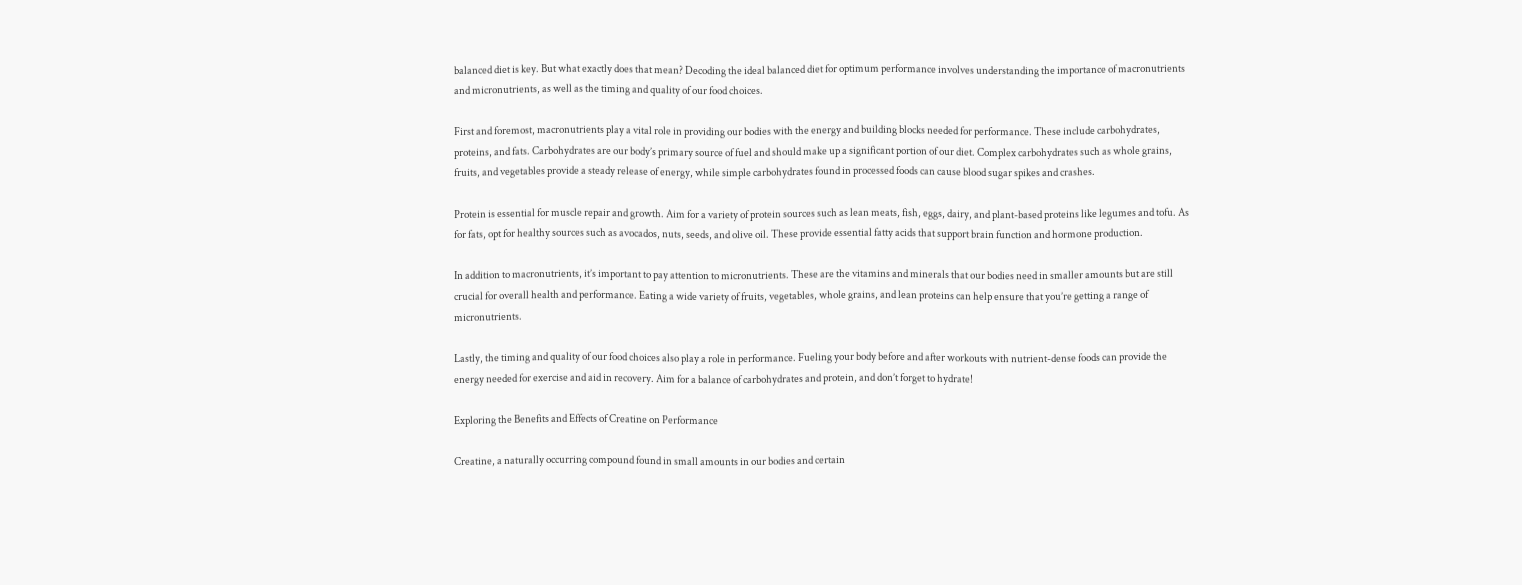balanced diet is key. But what exactly does that mean? Decoding the ideal balanced diet for optimum performance involves understanding the importance of macronutrients and micronutrients, as well as the timing and quality of our food choices.

First and foremost, macronutrients play a vital role in providing our bodies with the energy and building blocks needed for performance. These include carbohydrates, proteins, and fats. Carbohydrates are our body’s primary source of fuel and should make up a significant portion of our diet. Complex carbohydrates such as whole grains, fruits, and vegetables provide a steady release of energy, while simple carbohydrates found in processed foods can cause blood sugar spikes and crashes.

Protein is essential for muscle repair and growth. Aim for a variety of protein sources such as lean meats, fish, eggs, dairy, and plant-based proteins like legumes and tofu. As for fats, opt for healthy sources such as avocados, nuts, seeds, and olive oil. These provide essential fatty acids that support brain function and hormone production.

In addition to macronutrients, it’s important to pay attention to micronutrients. These are the vitamins and minerals that our bodies need in smaller amounts but are still crucial for overall health and performance. Eating a wide variety of fruits, vegetables, whole grains, and lean proteins can help ensure that you’re getting a range of micronutrients.

Lastly, the timing and quality of our food choices also play a role in performance. Fueling your body before and after workouts with nutrient-dense foods can provide the energy needed for exercise and aid in recovery. Aim for a balance of carbohydrates and protein, and don’t forget to hydrate!

Exploring the Benefits and Effects of Creatine on Performance

Creatine, a naturally occurring compound found in small amounts in our bodies and certain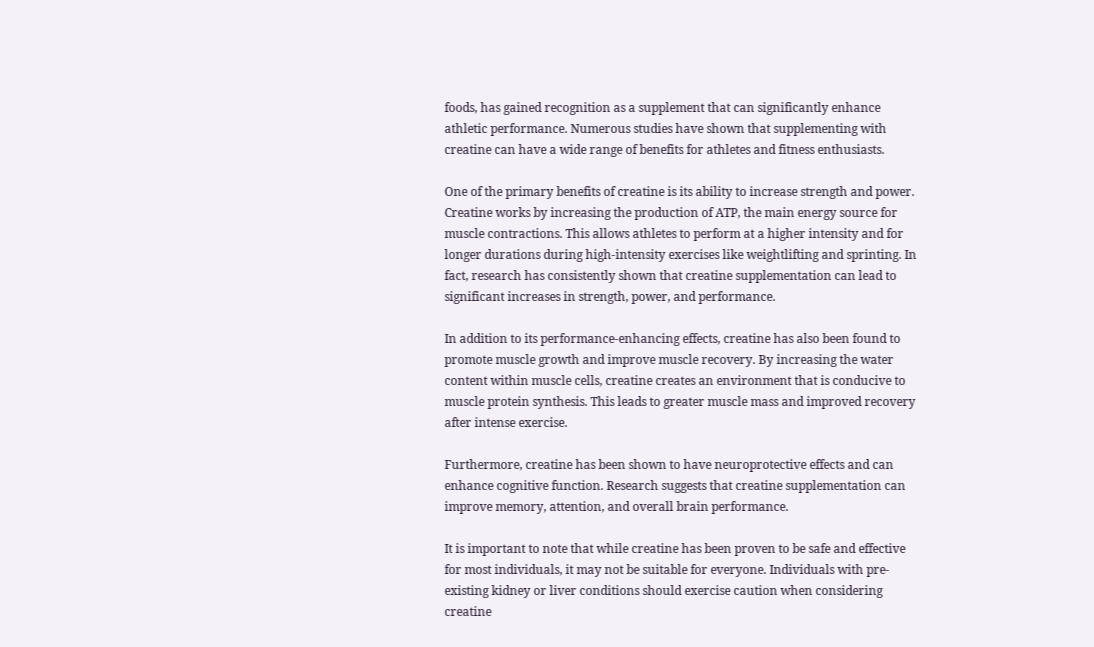foods, has gained recognition as a supplement that can significantly enhance athletic performance. Numerous studies have shown that supplementing with creatine can have a wide range of benefits for athletes and fitness enthusiasts.

One of the primary benefits of creatine is its ability to increase strength and power. Creatine works by increasing the production of ATP, the main energy source for muscle contractions. This allows athletes to perform at a higher intensity and for longer durations during high-intensity exercises like weightlifting and sprinting. In fact, research has consistently shown that creatine supplementation can lead to significant increases in strength, power, and performance.

In addition to its performance-enhancing effects, creatine has also been found to promote muscle growth and improve muscle recovery. By increasing the water content within muscle cells, creatine creates an environment that is conducive to muscle protein synthesis. This leads to greater muscle mass and improved recovery after intense exercise.

Furthermore, creatine has been shown to have neuroprotective effects and can enhance cognitive function. Research suggests that creatine supplementation can improve memory, attention, and overall brain performance.

It is important to note that while creatine has been proven to be safe and effective for most individuals, it may not be suitable for everyone. Individuals with pre-existing kidney or liver conditions should exercise caution when considering creatine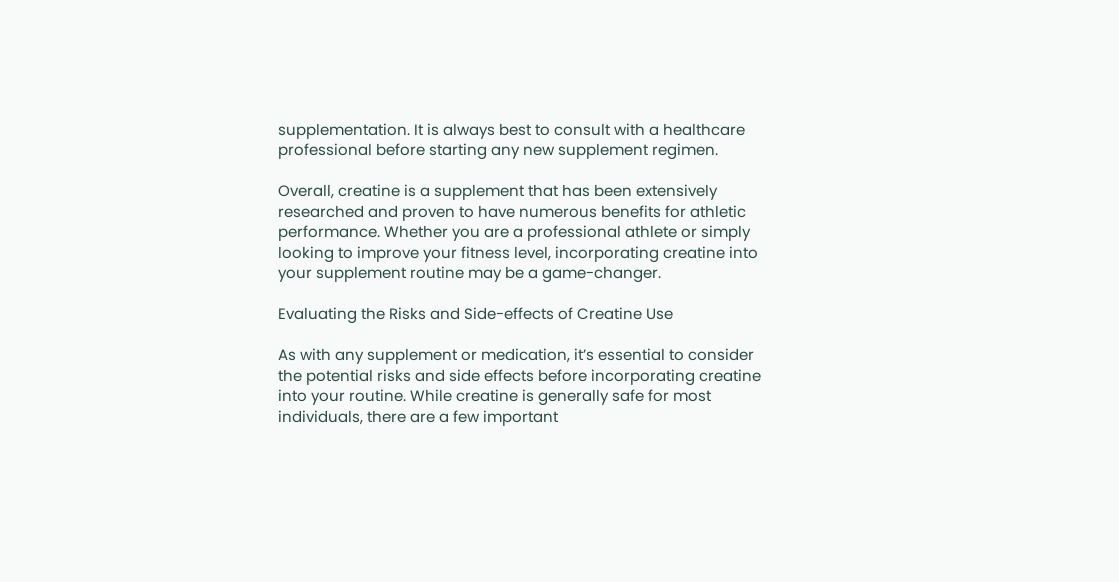supplementation. It is always best to consult with a healthcare professional before starting any new supplement regimen.

Overall, creatine is a supplement that has been extensively researched and proven to have numerous benefits for athletic performance. Whether you are a professional athlete or simply looking to improve your fitness level, incorporating creatine into your supplement routine may be a game-changer.

Evaluating the Risks and Side-effects of Creatine Use

As with any supplement or medication, it’s essential to consider the potential risks and side effects before incorporating creatine into your routine. While creatine is generally safe for most individuals, there are a few important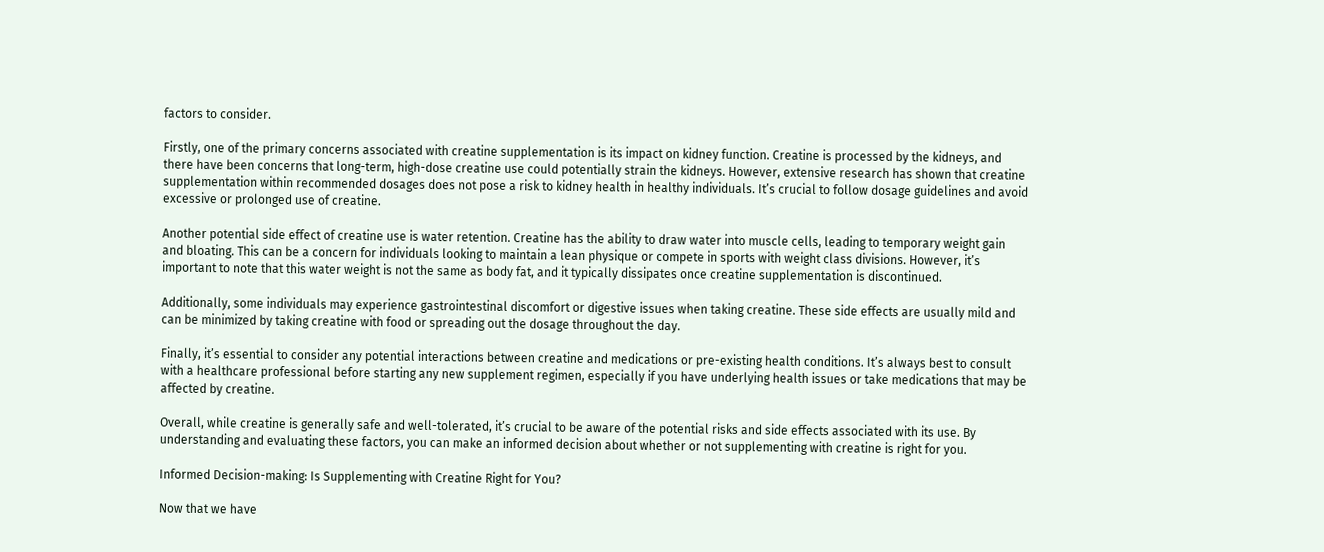factors to consider.

Firstly, one of the primary concerns associated with creatine supplementation is its impact on kidney function. Creatine is processed by the kidneys, and there have been concerns that long-term, high-dose creatine use could potentially strain the kidneys. However, extensive research has shown that creatine supplementation within recommended dosages does not pose a risk to kidney health in healthy individuals. It’s crucial to follow dosage guidelines and avoid excessive or prolonged use of creatine.

Another potential side effect of creatine use is water retention. Creatine has the ability to draw water into muscle cells, leading to temporary weight gain and bloating. This can be a concern for individuals looking to maintain a lean physique or compete in sports with weight class divisions. However, it’s important to note that this water weight is not the same as body fat, and it typically dissipates once creatine supplementation is discontinued.

Additionally, some individuals may experience gastrointestinal discomfort or digestive issues when taking creatine. These side effects are usually mild and can be minimized by taking creatine with food or spreading out the dosage throughout the day.

Finally, it’s essential to consider any potential interactions between creatine and medications or pre-existing health conditions. It’s always best to consult with a healthcare professional before starting any new supplement regimen, especially if you have underlying health issues or take medications that may be affected by creatine.

Overall, while creatine is generally safe and well-tolerated, it’s crucial to be aware of the potential risks and side effects associated with its use. By understanding and evaluating these factors, you can make an informed decision about whether or not supplementing with creatine is right for you.

Informed Decision-making: Is Supplementing with Creatine Right for You?

Now that we have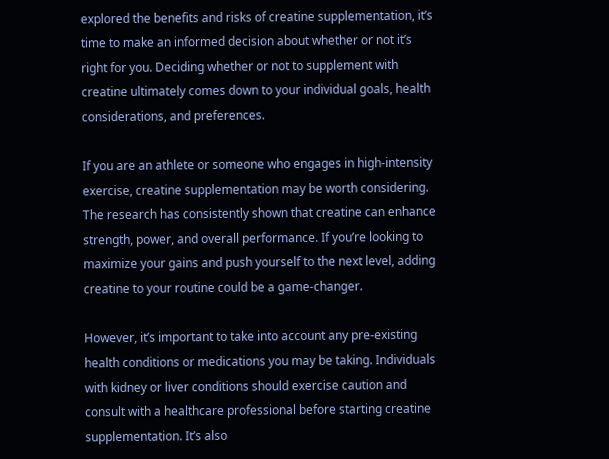explored the benefits and risks of creatine supplementation, it’s time to make an informed decision about whether or not it’s right for you. Deciding whether or not to supplement with creatine ultimately comes down to your individual goals, health considerations, and preferences.

If you are an athlete or someone who engages in high-intensity exercise, creatine supplementation may be worth considering. The research has consistently shown that creatine can enhance strength, power, and overall performance. If you’re looking to maximize your gains and push yourself to the next level, adding creatine to your routine could be a game-changer.

However, it’s important to take into account any pre-existing health conditions or medications you may be taking. Individuals with kidney or liver conditions should exercise caution and consult with a healthcare professional before starting creatine supplementation. It’s also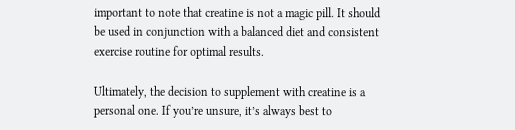important to note that creatine is not a magic pill. It should be used in conjunction with a balanced diet and consistent exercise routine for optimal results.

Ultimately, the decision to supplement with creatine is a personal one. If you’re unsure, it’s always best to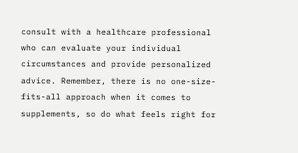consult with a healthcare professional who can evaluate your individual circumstances and provide personalized advice. Remember, there is no one-size-fits-all approach when it comes to supplements, so do what feels right for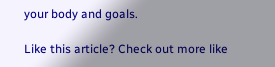your body and goals.

Like this article? Check out more like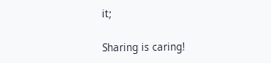it;

Sharing is caring!